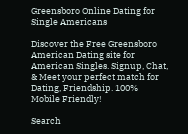Greensboro Online Dating for Single Americans

Discover the Free Greensboro American Dating site for American Singles. Signup, Chat, & Meet your perfect match for Dating, Friendship. 100% Mobile Friendly!

Search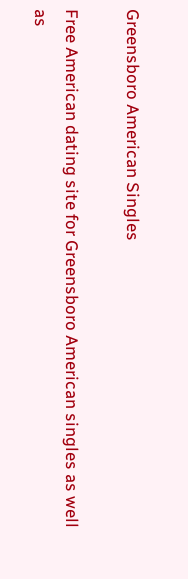Greensboro American Singles

Free American dating site for Greensboro American singles as well as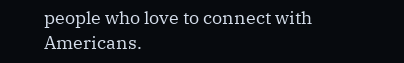people who love to connect with Americans.